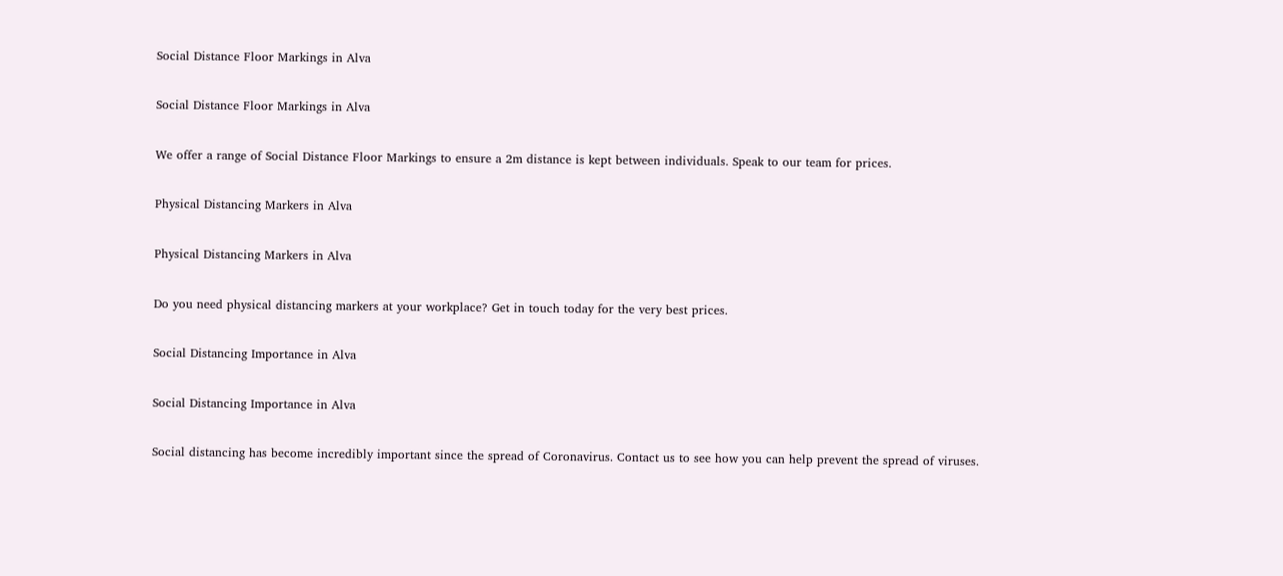Social Distance Floor Markings in Alva

Social Distance Floor Markings in Alva

We offer a range of Social Distance Floor Markings to ensure a 2m distance is kept between individuals. Speak to our team for prices.

Physical Distancing Markers in Alva

Physical Distancing Markers in Alva

Do you need physical distancing markers at your workplace? Get in touch today for the very best prices.

Social Distancing Importance in Alva

Social Distancing Importance in Alva

Social distancing has become incredibly important since the spread of Coronavirus. Contact us to see how you can help prevent the spread of viruses.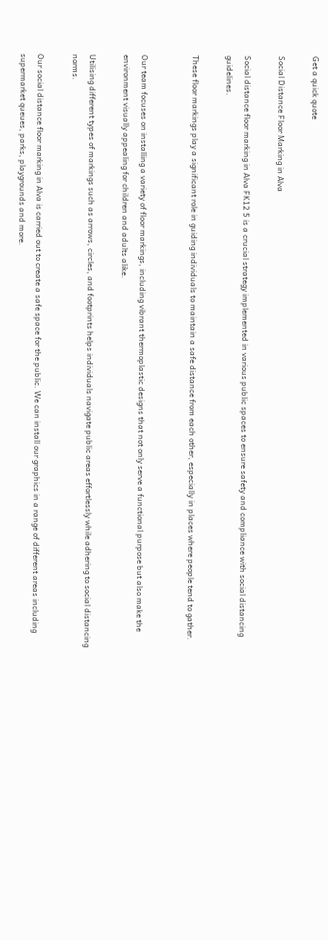Get a quick quote

Social Distance Floor Marking in Alva

Social distance floor marking in Alva FK12 5 is a crucial strategy implemented in various public spaces to ensure safety and compliance with social distancing guidelines.

These floor markings play a significant role in guiding individuals to maintain a safe distance from each other, especially in places where people tend to gather.


Our team focuses on installing a variety of floor markings, including vibrant thermoplastic designs that not only serve a functional purpose but also make the environment visually appealing for children and adults alike.

Utilising different types of markings such as arrows, circles, and footprints helps individuals navigate public areas effortlessly while adhering to social distancing norms.

Our social distance floor marking in Alva is carried out to create a safe space for the public. We can install our graphics in a range of different areas including supermarket queues, parks, playgrounds and more.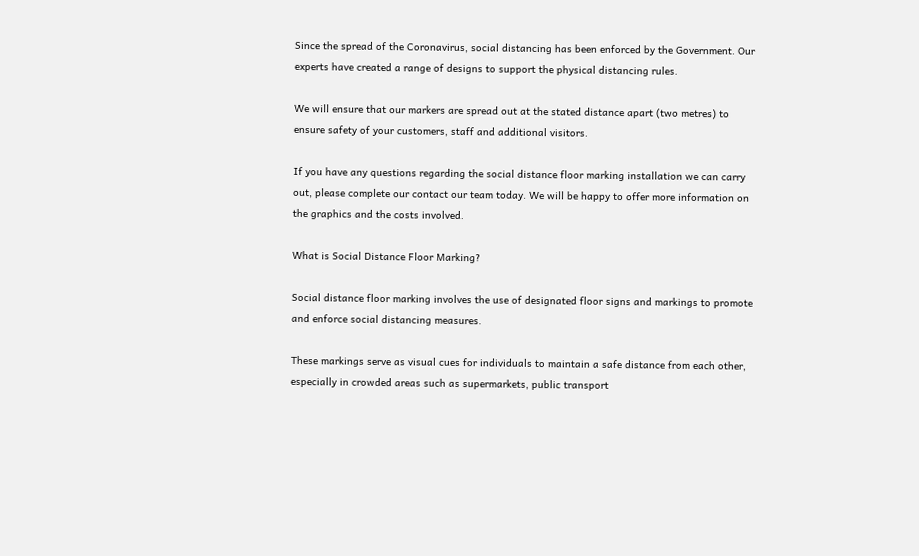Since the spread of the Coronavirus, social distancing has been enforced by the Government. Our experts have created a range of designs to support the physical distancing rules.

We will ensure that our markers are spread out at the stated distance apart (two metres) to ensure safety of your customers, staff and additional visitors.

If you have any questions regarding the social distance floor marking installation we can carry out, please complete our contact our team today. We will be happy to offer more information on the graphics and the costs involved.

What is Social Distance Floor Marking?

Social distance floor marking involves the use of designated floor signs and markings to promote and enforce social distancing measures.

These markings serve as visual cues for individuals to maintain a safe distance from each other, especially in crowded areas such as supermarkets, public transport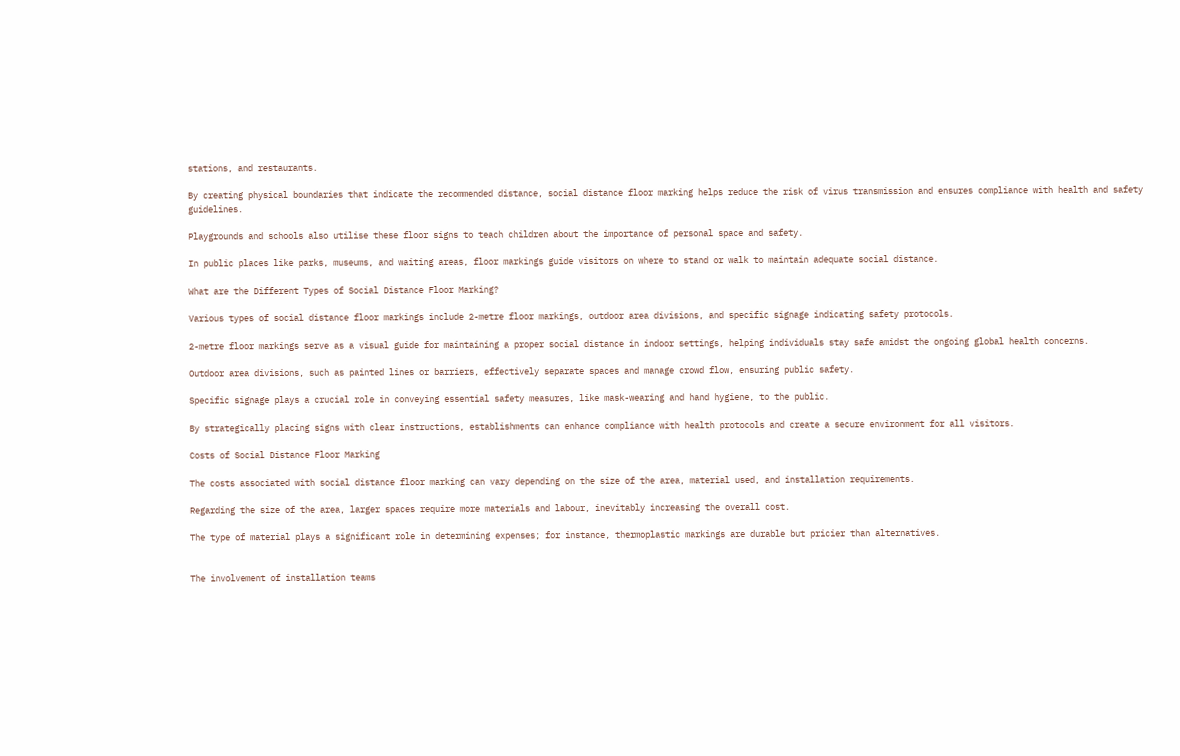stations, and restaurants.

By creating physical boundaries that indicate the recommended distance, social distance floor marking helps reduce the risk of virus transmission and ensures compliance with health and safety guidelines.

Playgrounds and schools also utilise these floor signs to teach children about the importance of personal space and safety.

In public places like parks, museums, and waiting areas, floor markings guide visitors on where to stand or walk to maintain adequate social distance.

What are the Different Types of Social Distance Floor Marking?

Various types of social distance floor markings include 2-metre floor markings, outdoor area divisions, and specific signage indicating safety protocols.

2-metre floor markings serve as a visual guide for maintaining a proper social distance in indoor settings, helping individuals stay safe amidst the ongoing global health concerns.

Outdoor area divisions, such as painted lines or barriers, effectively separate spaces and manage crowd flow, ensuring public safety.

Specific signage plays a crucial role in conveying essential safety measures, like mask-wearing and hand hygiene, to the public.

By strategically placing signs with clear instructions, establishments can enhance compliance with health protocols and create a secure environment for all visitors.

Costs of Social Distance Floor Marking

The costs associated with social distance floor marking can vary depending on the size of the area, material used, and installation requirements.

Regarding the size of the area, larger spaces require more materials and labour, inevitably increasing the overall cost.

The type of material plays a significant role in determining expenses; for instance, thermoplastic markings are durable but pricier than alternatives.


The involvement of installation teams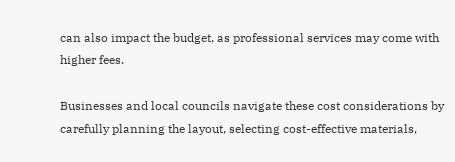can also impact the budget, as professional services may come with higher fees.

Businesses and local councils navigate these cost considerations by carefully planning the layout, selecting cost-effective materials,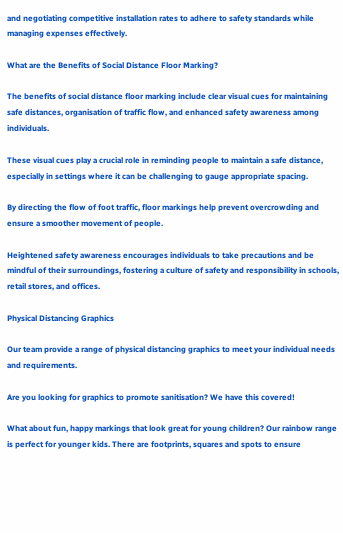and negotiating competitive installation rates to adhere to safety standards while managing expenses effectively.

What are the Benefits of Social Distance Floor Marking?

The benefits of social distance floor marking include clear visual cues for maintaining safe distances, organisation of traffic flow, and enhanced safety awareness among individuals.

These visual cues play a crucial role in reminding people to maintain a safe distance, especially in settings where it can be challenging to gauge appropriate spacing.

By directing the flow of foot traffic, floor markings help prevent overcrowding and ensure a smoother movement of people.

Heightened safety awareness encourages individuals to take precautions and be mindful of their surroundings, fostering a culture of safety and responsibility in schools, retail stores, and offices.

Physical Distancing Graphics

Our team provide a range of physical distancing graphics to meet your individual needs and requirements.

Are you looking for graphics to promote sanitisation? We have this covered!

What about fun, happy markings that look great for young children? Our rainbow range is perfect for younger kids. There are footprints, squares and spots to ensure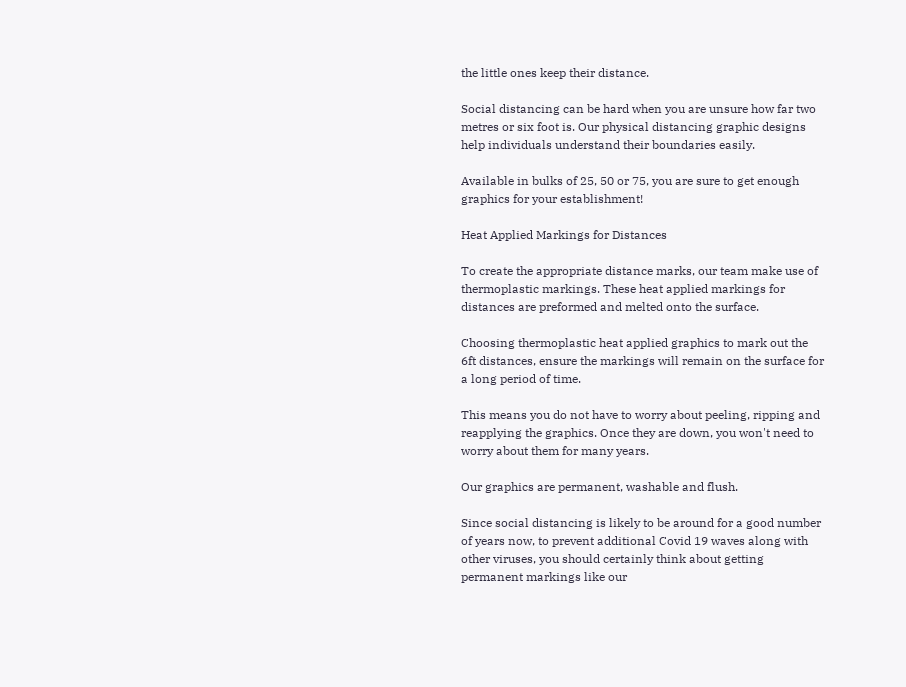the little ones keep their distance.

Social distancing can be hard when you are unsure how far two metres or six foot is. Our physical distancing graphic designs help individuals understand their boundaries easily.

Available in bulks of 25, 50 or 75, you are sure to get enough graphics for your establishment!

Heat Applied Markings for Distances

To create the appropriate distance marks, our team make use of thermoplastic markings. These heat applied markings for distances are preformed and melted onto the surface.

Choosing thermoplastic heat applied graphics to mark out the 6ft distances, ensure the markings will remain on the surface for a long period of time.

This means you do not have to worry about peeling, ripping and reapplying the graphics. Once they are down, you won't need to worry about them for many years.

Our graphics are permanent, washable and flush.

Since social distancing is likely to be around for a good number of years now, to prevent additional Covid 19 waves along with other viruses, you should certainly think about getting permanent markings like our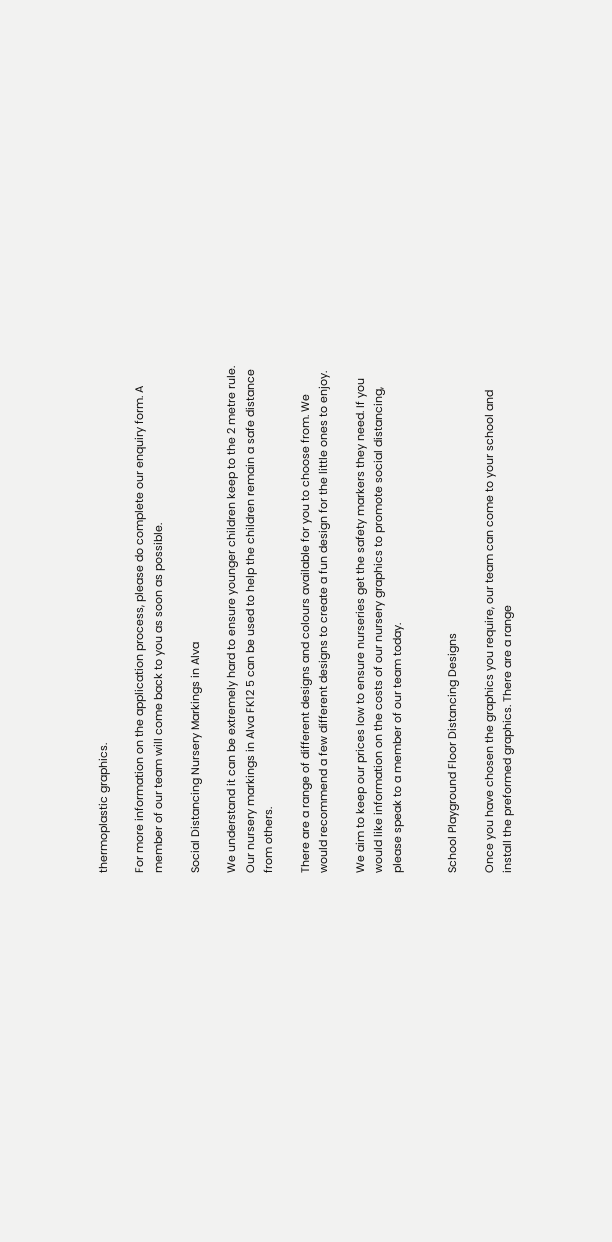thermoplastic graphics.

For more information on the application process, please do complete our enquiry form. A member of our team will come back to you as soon as possible.

Social Distancing Nursery Markings in Alva

We understand it can be extremely hard to ensure younger children keep to the 2 metre rule. Our nursery markings in Alva FK12 5 can be used to help the children remain a safe distance from others.

There are a range of different designs and colours available for you to choose from. We would recommend a few different designs to create a fun design for the little ones to enjoy.

We aim to keep our prices low to ensure nurseries get the safety markers they need. If you would like information on the costs of our nursery graphics to promote social distancing, please speak to a member of our team today.


School Playground Floor Distancing Designs

Once you have chosen the graphics you require, our team can come to your school and install the preformed graphics. There are a range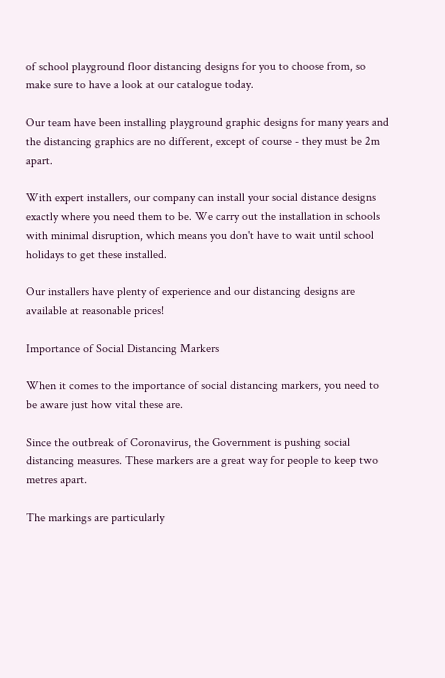of school playground floor distancing designs for you to choose from, so make sure to have a look at our catalogue today.

Our team have been installing playground graphic designs for many years and the distancing graphics are no different, except of course - they must be 2m apart.

With expert installers, our company can install your social distance designs exactly where you need them to be. We carry out the installation in schools with minimal disruption, which means you don't have to wait until school holidays to get these installed.

Our installers have plenty of experience and our distancing designs are available at reasonable prices!

Importance of Social Distancing Markers

When it comes to the importance of social distancing markers, you need to be aware just how vital these are.

Since the outbreak of Coronavirus, the Government is pushing social distancing measures. These markers are a great way for people to keep two metres apart.

The markings are particularly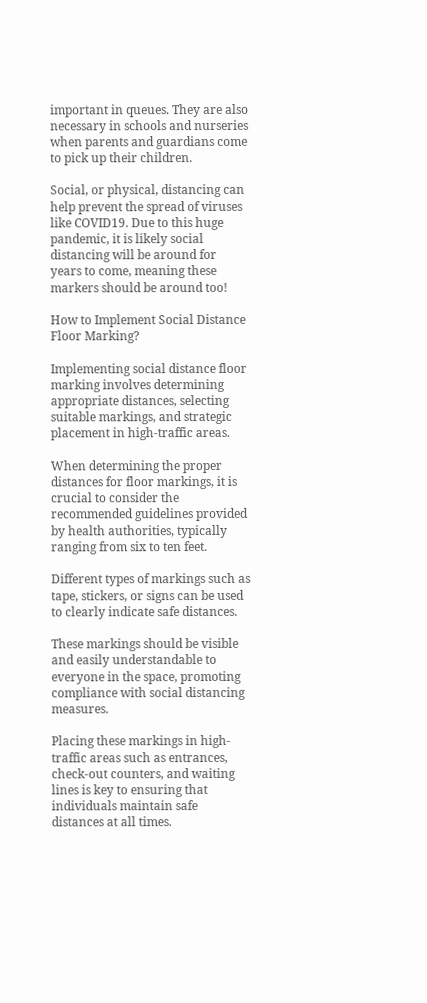important in queues. They are also necessary in schools and nurseries when parents and guardians come to pick up their children.

Social, or physical, distancing can help prevent the spread of viruses like COVID19. Due to this huge pandemic, it is likely social distancing will be around for years to come, meaning these markers should be around too!

How to Implement Social Distance Floor Marking?

Implementing social distance floor marking involves determining appropriate distances, selecting suitable markings, and strategic placement in high-traffic areas.

When determining the proper distances for floor markings, it is crucial to consider the recommended guidelines provided by health authorities, typically ranging from six to ten feet.

Different types of markings such as tape, stickers, or signs can be used to clearly indicate safe distances.

These markings should be visible and easily understandable to everyone in the space, promoting compliance with social distancing measures.

Placing these markings in high-traffic areas such as entrances, check-out counters, and waiting lines is key to ensuring that individuals maintain safe distances at all times.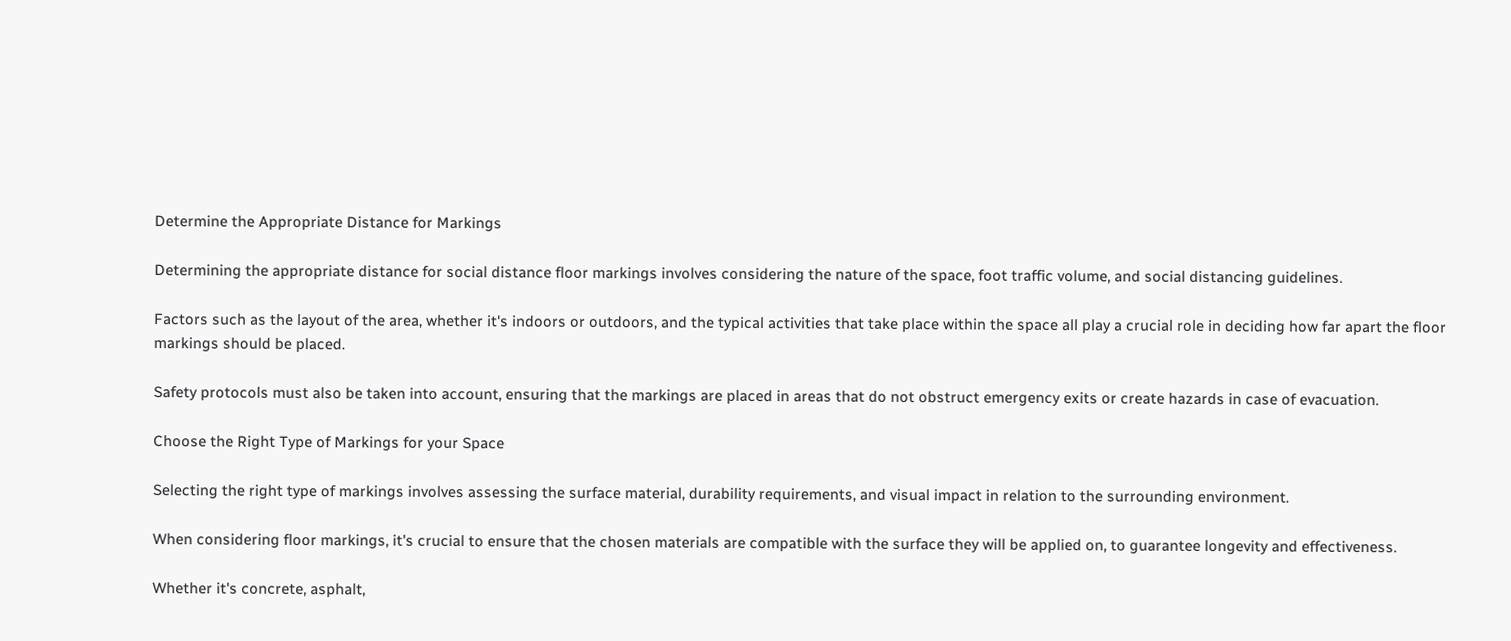Determine the Appropriate Distance for Markings

Determining the appropriate distance for social distance floor markings involves considering the nature of the space, foot traffic volume, and social distancing guidelines.

Factors such as the layout of the area, whether it's indoors or outdoors, and the typical activities that take place within the space all play a crucial role in deciding how far apart the floor markings should be placed.

Safety protocols must also be taken into account, ensuring that the markings are placed in areas that do not obstruct emergency exits or create hazards in case of evacuation.

Choose the Right Type of Markings for your Space

Selecting the right type of markings involves assessing the surface material, durability requirements, and visual impact in relation to the surrounding environment.

When considering floor markings, it's crucial to ensure that the chosen materials are compatible with the surface they will be applied on, to guarantee longevity and effectiveness.

Whether it's concrete, asphalt,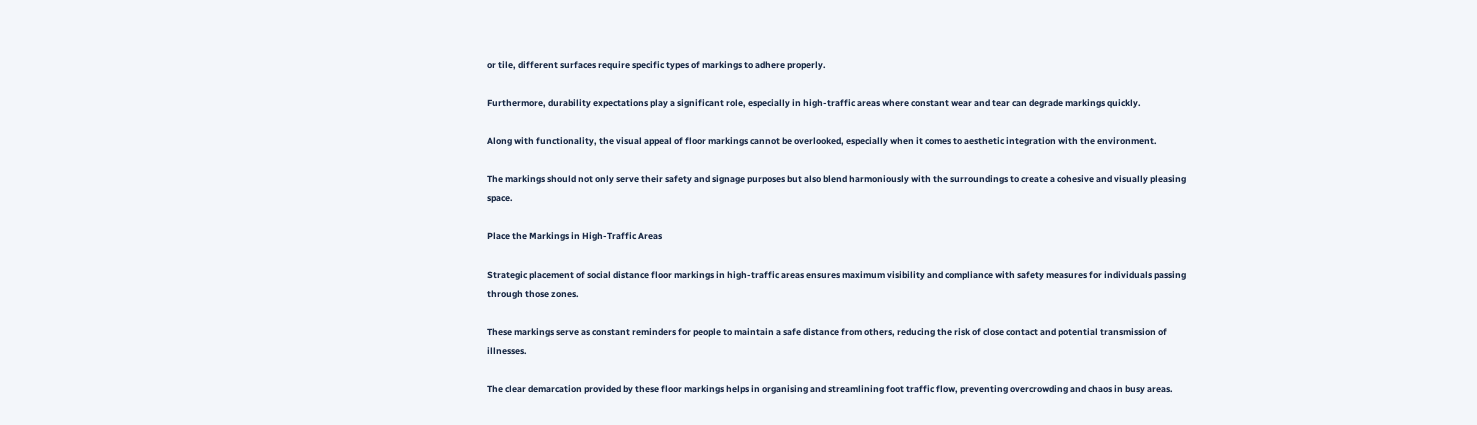or tile, different surfaces require specific types of markings to adhere properly.

Furthermore, durability expectations play a significant role, especially in high-traffic areas where constant wear and tear can degrade markings quickly.

Along with functionality, the visual appeal of floor markings cannot be overlooked, especially when it comes to aesthetic integration with the environment.

The markings should not only serve their safety and signage purposes but also blend harmoniously with the surroundings to create a cohesive and visually pleasing space.

Place the Markings in High-Traffic Areas

Strategic placement of social distance floor markings in high-traffic areas ensures maximum visibility and compliance with safety measures for individuals passing through those zones.

These markings serve as constant reminders for people to maintain a safe distance from others, reducing the risk of close contact and potential transmission of illnesses.

The clear demarcation provided by these floor markings helps in organising and streamlining foot traffic flow, preventing overcrowding and chaos in busy areas.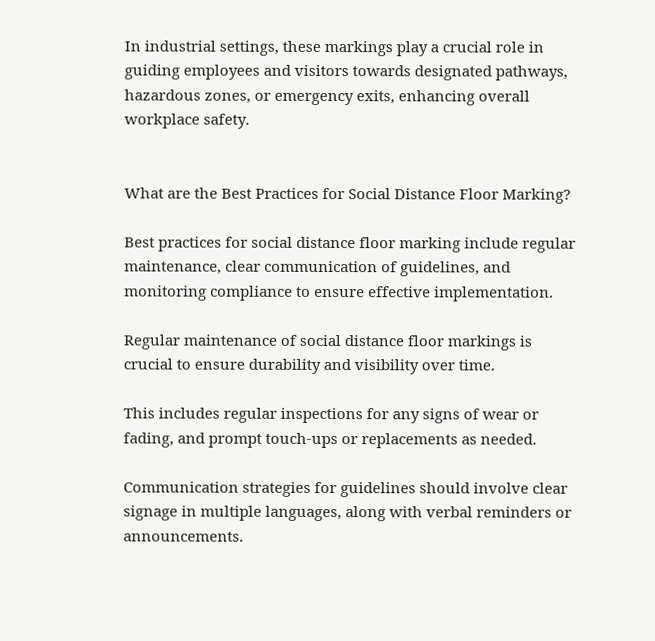In industrial settings, these markings play a crucial role in guiding employees and visitors towards designated pathways, hazardous zones, or emergency exits, enhancing overall workplace safety.


What are the Best Practices for Social Distance Floor Marking?

Best practices for social distance floor marking include regular maintenance, clear communication of guidelines, and monitoring compliance to ensure effective implementation.

Regular maintenance of social distance floor markings is crucial to ensure durability and visibility over time.

This includes regular inspections for any signs of wear or fading, and prompt touch-ups or replacements as needed.

Communication strategies for guidelines should involve clear signage in multiple languages, along with verbal reminders or announcements.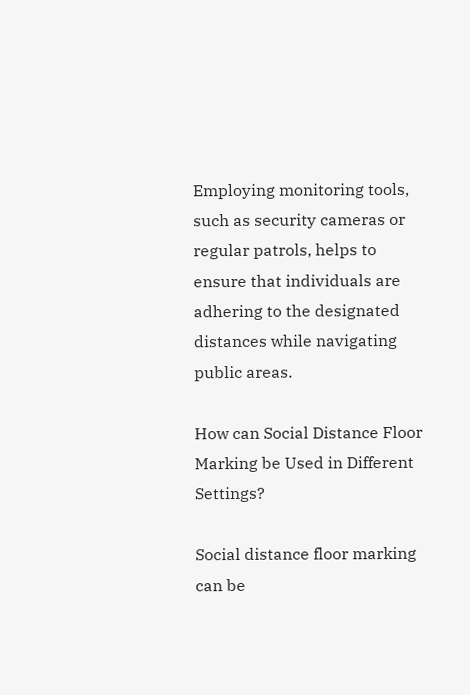Employing monitoring tools, such as security cameras or regular patrols, helps to ensure that individuals are adhering to the designated distances while navigating public areas.

How can Social Distance Floor Marking be Used in Different Settings?

Social distance floor marking can be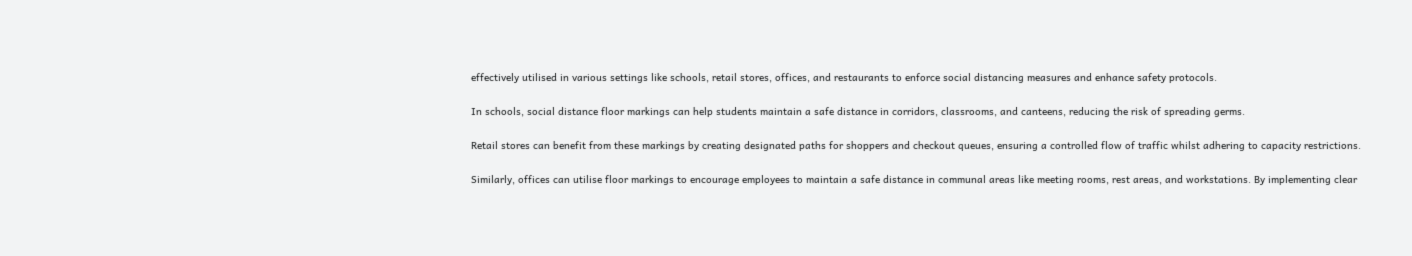effectively utilised in various settings like schools, retail stores, offices, and restaurants to enforce social distancing measures and enhance safety protocols.

In schools, social distance floor markings can help students maintain a safe distance in corridors, classrooms, and canteens, reducing the risk of spreading germs.

Retail stores can benefit from these markings by creating designated paths for shoppers and checkout queues, ensuring a controlled flow of traffic whilst adhering to capacity restrictions.

Similarly, offices can utilise floor markings to encourage employees to maintain a safe distance in communal areas like meeting rooms, rest areas, and workstations. By implementing clear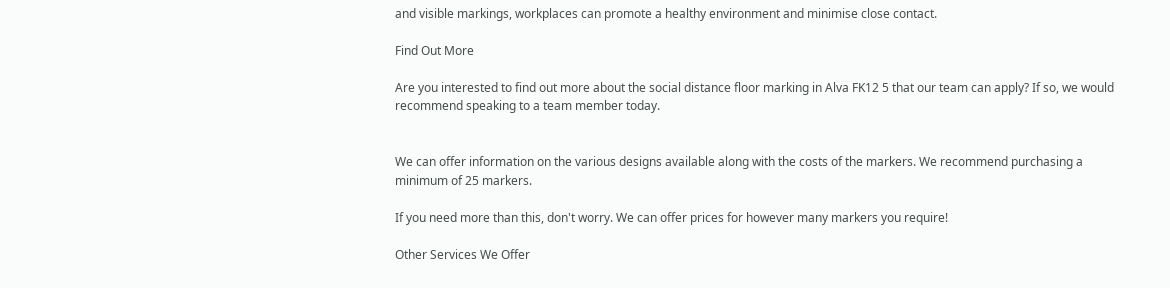and visible markings, workplaces can promote a healthy environment and minimise close contact.

Find Out More

Are you interested to find out more about the social distance floor marking in Alva FK12 5 that our team can apply? If so, we would recommend speaking to a team member today.


We can offer information on the various designs available along with the costs of the markers. We recommend purchasing a minimum of 25 markers.

If you need more than this, don't worry. We can offer prices for however many markers you require!

Other Services We Offer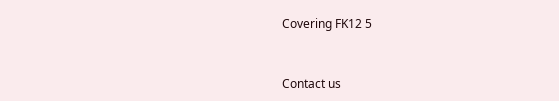Covering FK12 5



Contact us